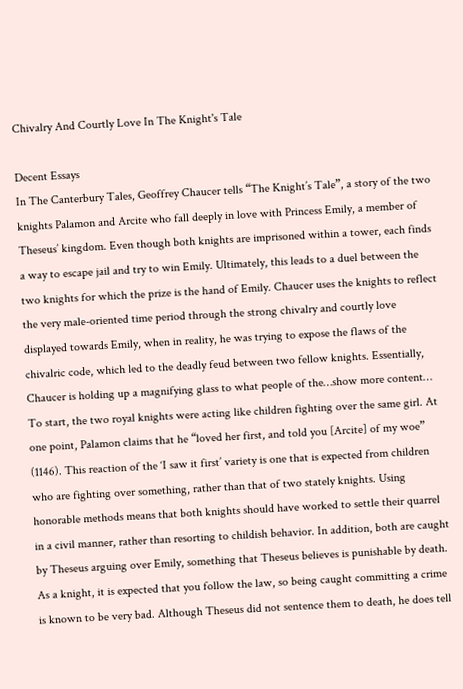Chivalry And Courtly Love In The Knight's Tale

Decent Essays
In The Canterbury Tales, Geoffrey Chaucer tells “The Knight’s Tale”, a story of the two knights Palamon and Arcite who fall deeply in love with Princess Emily, a member of Theseus’ kingdom. Even though both knights are imprisoned within a tower, each finds a way to escape jail and try to win Emily. Ultimately, this leads to a duel between the two knights for which the prize is the hand of Emily. Chaucer uses the knights to reflect the very male-oriented time period through the strong chivalry and courtly love displayed towards Emily, when in reality, he was trying to expose the flaws of the chivalric code, which led to the deadly feud between two fellow knights. Essentially, Chaucer is holding up a magnifying glass to what people of the…show more content…
To start, the two royal knights were acting like children fighting over the same girl. At one point, Palamon claims that he “loved her first, and told you [Arcite] of my woe” (1146). This reaction of the ‘I saw it first’ variety is one that is expected from children who are fighting over something, rather than that of two stately knights. Using honorable methods means that both knights should have worked to settle their quarrel in a civil manner, rather than resorting to childish behavior. In addition, both are caught by Theseus arguing over Emily, something that Theseus believes is punishable by death. As a knight, it is expected that you follow the law, so being caught committing a crime is known to be very bad. Although Theseus did not sentence them to death, he does tell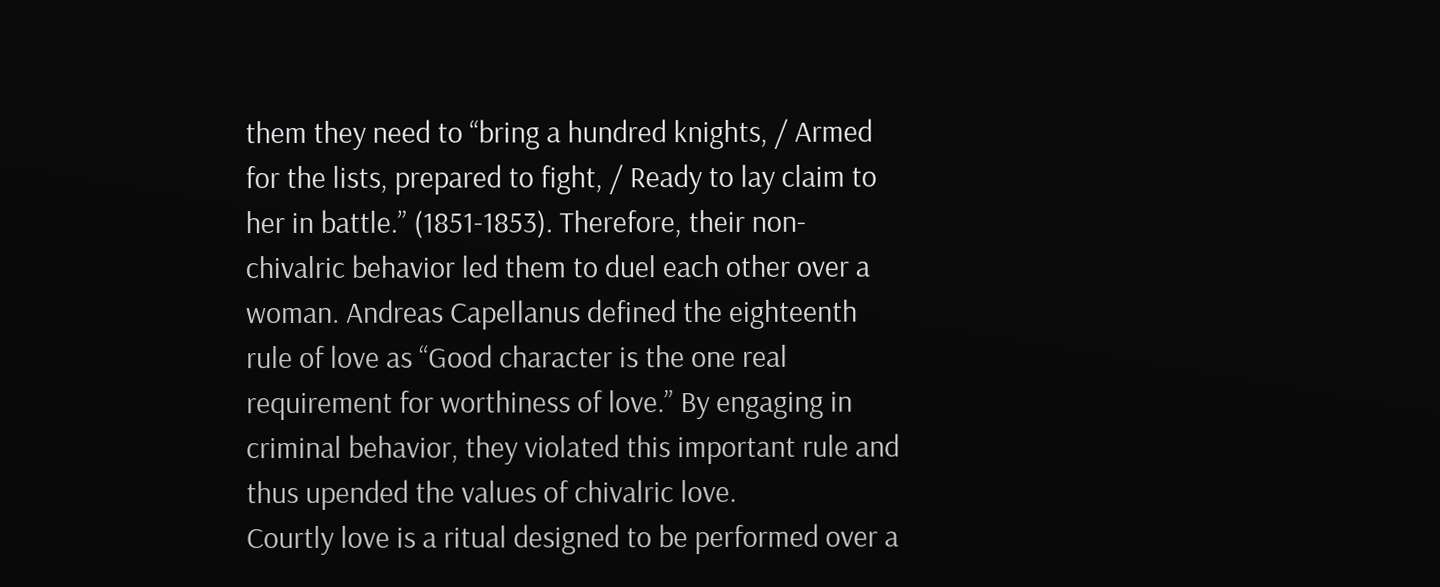them they need to “bring a hundred knights, / Armed for the lists, prepared to fight, / Ready to lay claim to her in battle.” (1851-1853). Therefore, their non-chivalric behavior led them to duel each other over a woman. Andreas Capellanus defined the eighteenth rule of love as “Good character is the one real requirement for worthiness of love.” By engaging in criminal behavior, they violated this important rule and thus upended the values of chivalric love.
Courtly love is a ritual designed to be performed over a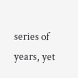series of years, yet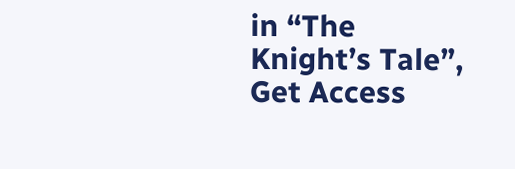in “The Knight’s Tale”,
Get Access